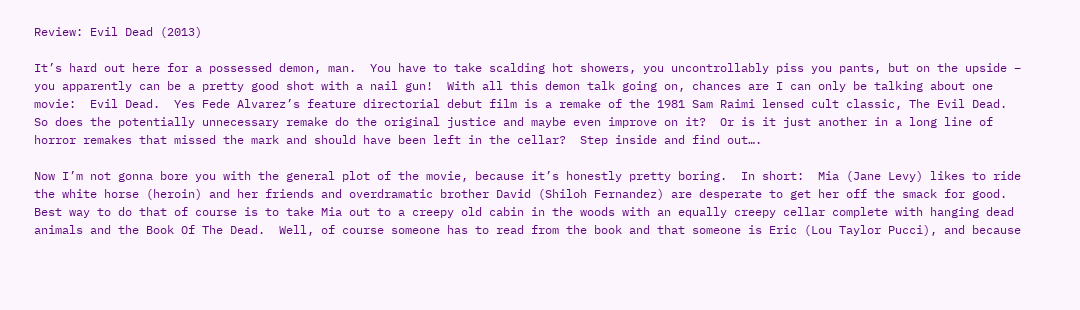Review: Evil Dead (2013)

It’s hard out here for a possessed demon, man.  You have to take scalding hot showers, you uncontrollably piss you pants, but on the upside – you apparently can be a pretty good shot with a nail gun!  With all this demon talk going on, chances are I can only be talking about one movie:  Evil Dead.  Yes Fede Alvarez’s feature directorial debut film is a remake of the 1981 Sam Raimi lensed cult classic, The Evil Dead.  So does the potentially unnecessary remake do the original justice and maybe even improve on it?  Or is it just another in a long line of horror remakes that missed the mark and should have been left in the cellar?  Step inside and find out….

Now I’m not gonna bore you with the general plot of the movie, because it’s honestly pretty boring.  In short:  Mia (Jane Levy) likes to ride the white horse (heroin) and her friends and overdramatic brother David (Shiloh Fernandez) are desperate to get her off the smack for good.  Best way to do that of course is to take Mia out to a creepy old cabin in the woods with an equally creepy cellar complete with hanging dead animals and the Book Of The Dead.  Well, of course someone has to read from the book and that someone is Eric (Lou Taylor Pucci), and because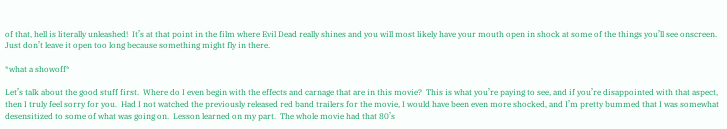of that, hell is literally unleashed!  It’s at that point in the film where Evil Dead really shines and you will most likely have your mouth open in shock at some of the things you’ll see onscreen.  Just don’t leave it open too long because something might fly in there.

*what a showoff*

Let’s talk about the good stuff first.  Where do I even begin with the effects and carnage that are in this movie?  This is what you’re paying to see, and if you’re disappointed with that aspect, then I truly feel sorry for you.  Had I not watched the previously released red band trailers for the movie, I would have been even more shocked, and I’m pretty bummed that I was somewhat desensitized to some of what was going on.  Lesson learned on my part.  The whole movie had that 80’s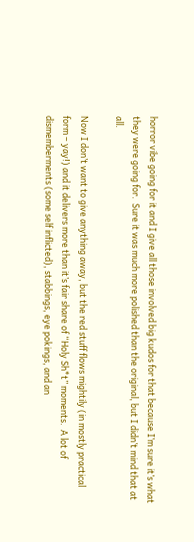horror vibe going for it and I give all those involved big kudos for that because I’m sure it’s what they were going for.  Sure it was much more polished than the original, but I didn’t mind that at all.

Now I don’t want to give anything away, but the red stuff flows mightily (in mostly practical form – yay!) and it delivers more than it’s fair share of “Holy Sh*t” moments.  A lot of dismemberments (some self inflicted), stabbings, eye pokings, and an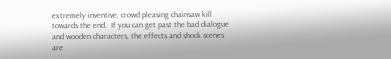extremely inventive, crowd pleasing chainsaw kill towards the end.  If you can get past the bad dialogue and wooden characters, the effects and shock scenes are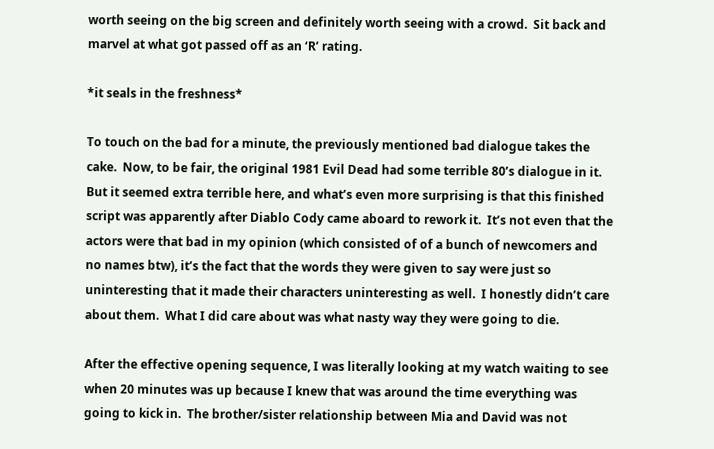worth seeing on the big screen and definitely worth seeing with a crowd.  Sit back and marvel at what got passed off as an ‘R’ rating.

*it seals in the freshness*

To touch on the bad for a minute, the previously mentioned bad dialogue takes the cake.  Now, to be fair, the original 1981 Evil Dead had some terrible 80’s dialogue in it.  But it seemed extra terrible here, and what’s even more surprising is that this finished script was apparently after Diablo Cody came aboard to rework it.  It’s not even that the actors were that bad in my opinion (which consisted of of a bunch of newcomers and no names btw), it’s the fact that the words they were given to say were just so uninteresting that it made their characters uninteresting as well.  I honestly didn’t care about them.  What I did care about was what nasty way they were going to die.

After the effective opening sequence, I was literally looking at my watch waiting to see when 20 minutes was up because I knew that was around the time everything was going to kick in.  The brother/sister relationship between Mia and David was not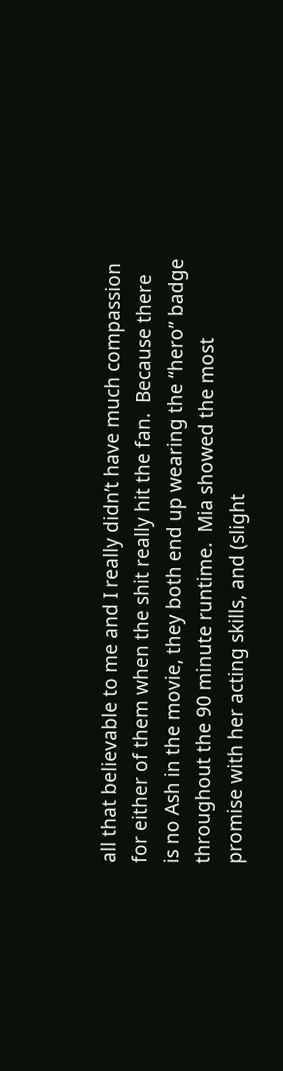all that believable to me and I really didn’t have much compassion for either of them when the shit really hit the fan.  Because there is no Ash in the movie, they both end up wearing the “hero” badge throughout the 90 minute runtime.  Mia showed the most promise with her acting skills, and (slight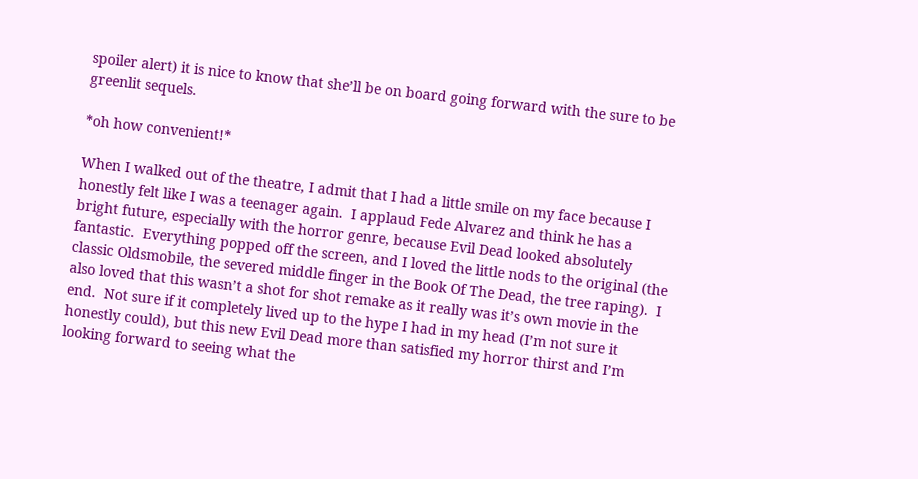spoiler alert) it is nice to know that she’ll be on board going forward with the sure to be greenlit sequels.

*oh how convenient!*

When I walked out of the theatre, I admit that I had a little smile on my face because I honestly felt like I was a teenager again.  I applaud Fede Alvarez and think he has a bright future, especially with the horror genre, because Evil Dead looked absolutely fantastic.  Everything popped off the screen, and I loved the little nods to the original (the classic Oldsmobile, the severed middle finger in the Book Of The Dead, the tree raping).  I also loved that this wasn’t a shot for shot remake as it really was it’s own movie in the end.  Not sure if it completely lived up to the hype I had in my head (I’m not sure it honestly could), but this new Evil Dead more than satisfied my horror thirst and I’m looking forward to seeing what the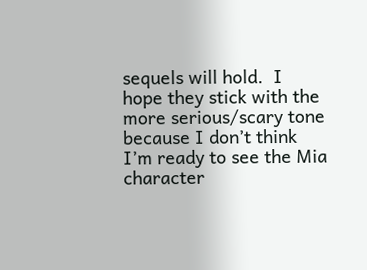sequels will hold.  I hope they stick with the more serious/scary tone because I don’t think I’m ready to see the Mia character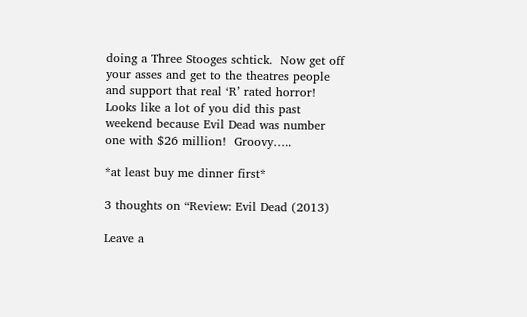doing a Three Stooges schtick.  Now get off your asses and get to the theatres people and support that real ‘R’ rated horror!  Looks like a lot of you did this past weekend because Evil Dead was number one with $26 million!  Groovy…..

*at least buy me dinner first*

3 thoughts on “Review: Evil Dead (2013)

Leave a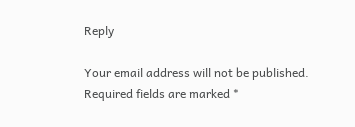Reply

Your email address will not be published. Required fields are marked *